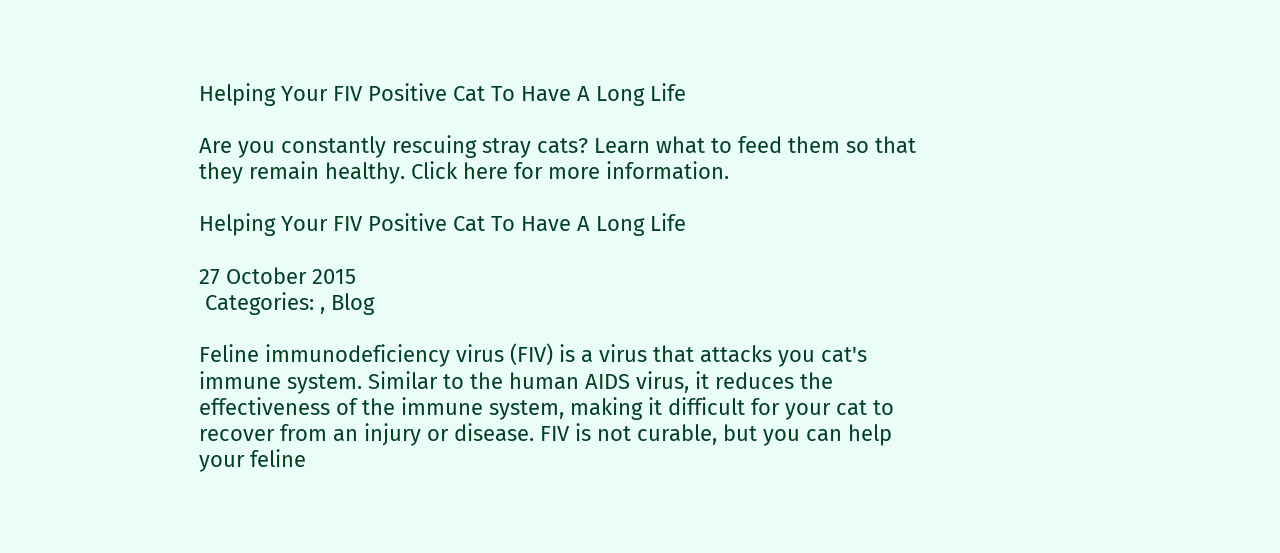Helping Your FIV Positive Cat To Have A Long Life

Are you constantly rescuing stray cats? Learn what to feed them so that they remain healthy. Click here for more information.

Helping Your FIV Positive Cat To Have A Long Life

27 October 2015
 Categories: , Blog

Feline immunodeficiency virus (FIV) is a virus that attacks you cat's immune system. Similar to the human AIDS virus, it reduces the effectiveness of the immune system, making it difficult for your cat to recover from an injury or disease. FIV is not curable, but you can help your feline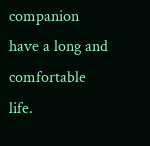companion have a long and comfortable life.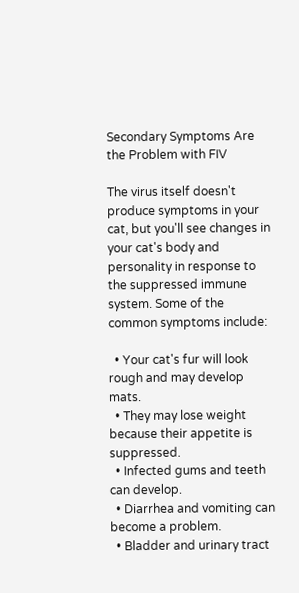Secondary Symptoms Are the Problem with FIV

The virus itself doesn't produce symptoms in your cat, but you'll see changes in your cat's body and personality in response to the suppressed immune system. Some of the common symptoms include:

  • Your cat's fur will look rough and may develop mats.
  • They may lose weight because their appetite is suppressed.
  • Infected gums and teeth can develop.
  • Diarrhea and vomiting can become a problem.
  • Bladder and urinary tract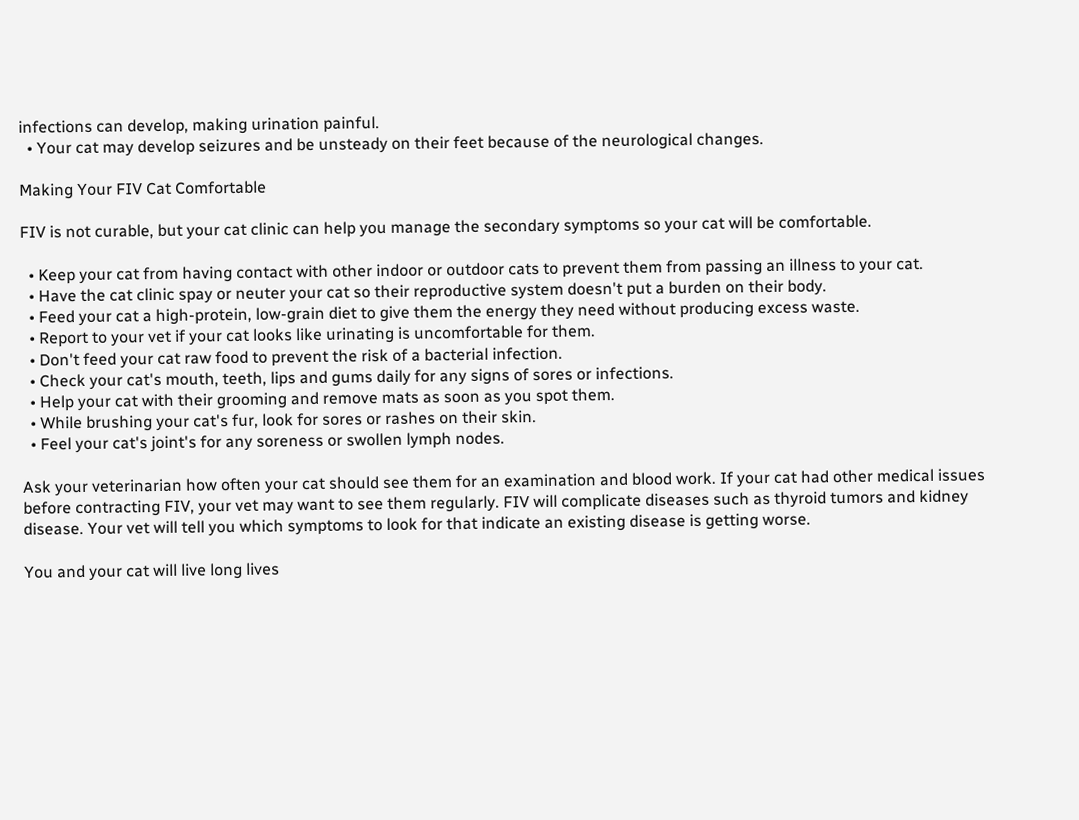infections can develop, making urination painful.
  • Your cat may develop seizures and be unsteady on their feet because of the neurological changes.

Making Your FIV Cat Comfortable

FIV is not curable, but your cat clinic can help you manage the secondary symptoms so your cat will be comfortable.

  • Keep your cat from having contact with other indoor or outdoor cats to prevent them from passing an illness to your cat.
  • Have the cat clinic spay or neuter your cat so their reproductive system doesn't put a burden on their body.
  • Feed your cat a high-protein, low-grain diet to give them the energy they need without producing excess waste.
  • Report to your vet if your cat looks like urinating is uncomfortable for them.
  • Don't feed your cat raw food to prevent the risk of a bacterial infection.
  • Check your cat's mouth, teeth, lips and gums daily for any signs of sores or infections.
  • Help your cat with their grooming and remove mats as soon as you spot them.
  • While brushing your cat's fur, look for sores or rashes on their skin.
  • Feel your cat's joint's for any soreness or swollen lymph nodes.

Ask your veterinarian how often your cat should see them for an examination and blood work. If your cat had other medical issues before contracting FIV, your vet may want to see them regularly. FIV will complicate diseases such as thyroid tumors and kidney disease. Your vet will tell you which symptoms to look for that indicate an existing disease is getting worse.

You and your cat will live long lives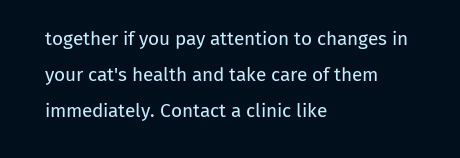together if you pay attention to changes in your cat's health and take care of them immediately. Contact a clinic like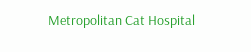Metropolitan Cat Hospital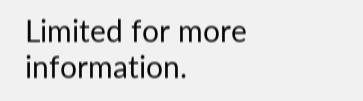Limited for more information.